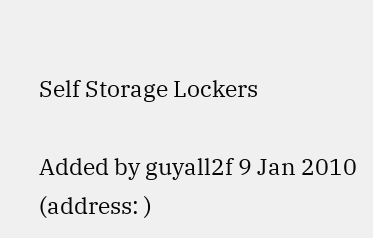Self Storage Lockers

Added by guyall2f 9 Jan 2010 (address: )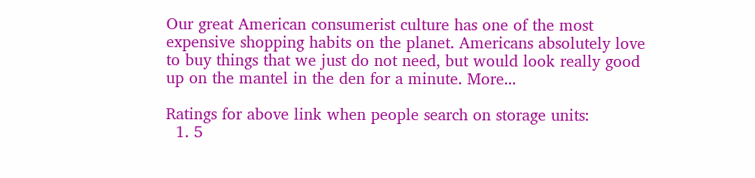Our great American consumerist culture has one of the most expensive shopping habits on the planet. Americans absolutely love to buy things that we just do not need, but would look really good up on the mantel in the den for a minute. More...

Ratings for above link when people search on storage units:
  1. 5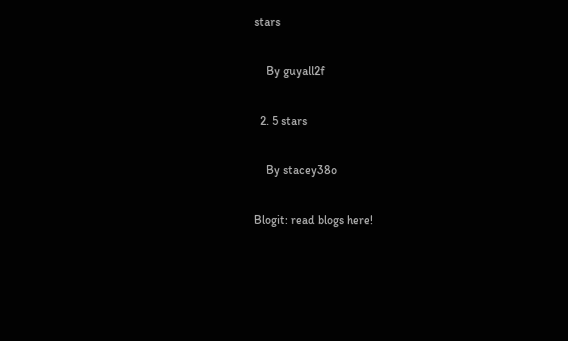stars

    By guyall2f

  2. 5 stars

    By stacey38o

Blogit: read blogs here!